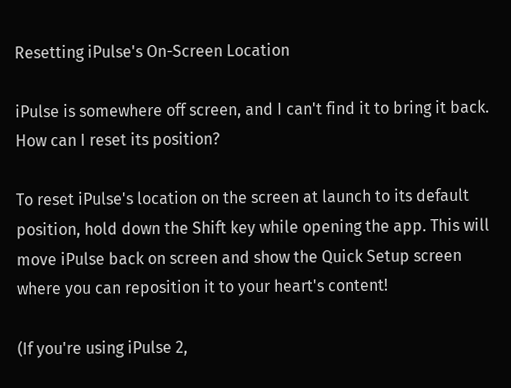Resetting iPulse's On-Screen Location

iPulse is somewhere off screen, and I can't find it to bring it back. How can I reset its position?

To reset iPulse's location on the screen at launch to its default position, hold down the Shift key while opening the app. This will move iPulse back on screen and show the Quick Setup screen where you can reposition it to your heart's content!

(If you're using iPulse 2,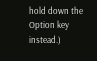hold down the Option key instead.)